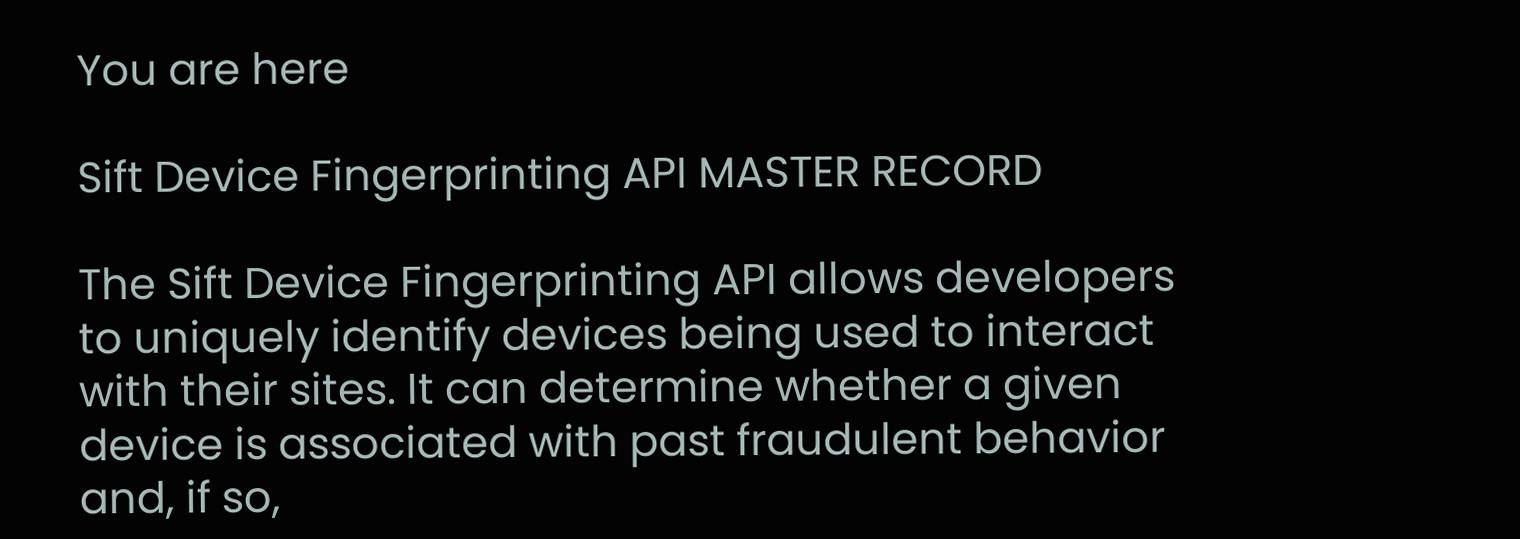You are here

Sift Device Fingerprinting API MASTER RECORD

The Sift Device Fingerprinting API allows developers to uniquely identify devices being used to interact with their sites. It can determine whether a given device is associated with past fraudulent behavior and, if so,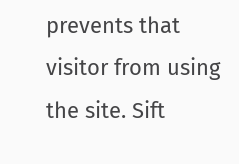prevents that visitor from using the site. Sift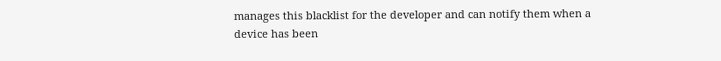manages this blacklist for the developer and can notify them when a device has been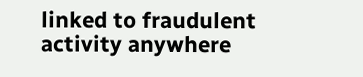linked to fraudulent activity anywhere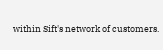within Sift's network of customers.